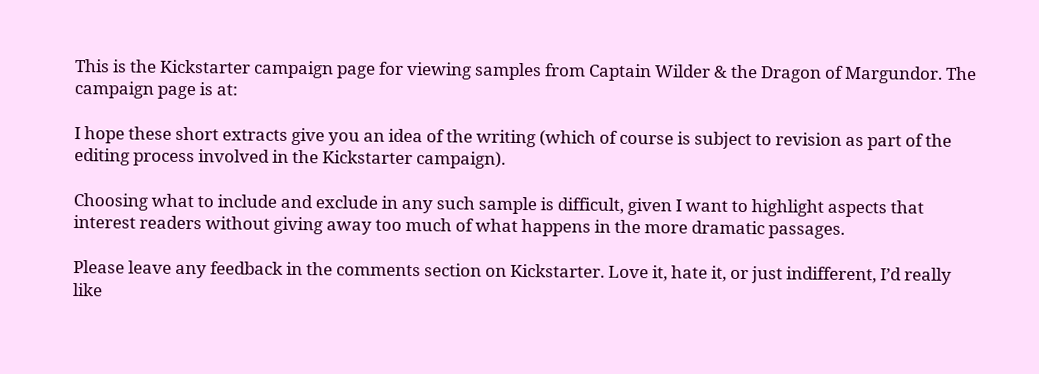This is the Kickstarter campaign page for viewing samples from Captain Wilder & the Dragon of Margundor. The campaign page is at:

I hope these short extracts give you an idea of the writing (which of course is subject to revision as part of the editing process involved in the Kickstarter campaign).

Choosing what to include and exclude in any such sample is difficult, given I want to highlight aspects that interest readers without giving away too much of what happens in the more dramatic passages.

Please leave any feedback in the comments section on Kickstarter. Love it, hate it, or just indifferent, I’d really like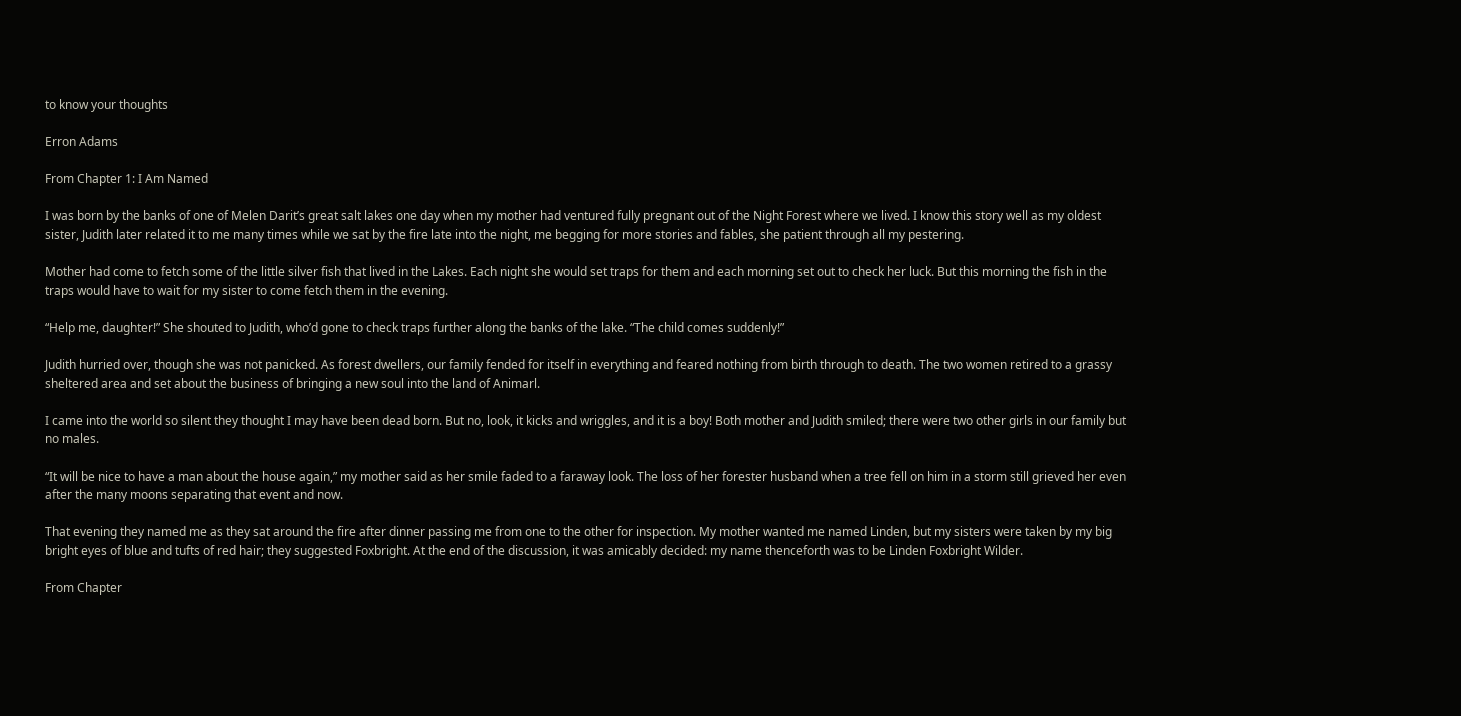to know your thoughts

Erron Adams

From Chapter 1: I Am Named

I was born by the banks of one of Melen Darit’s great salt lakes one day when my mother had ventured fully pregnant out of the Night Forest where we lived. I know this story well as my oldest sister, Judith later related it to me many times while we sat by the fire late into the night, me begging for more stories and fables, she patient through all my pestering.

Mother had come to fetch some of the little silver fish that lived in the Lakes. Each night she would set traps for them and each morning set out to check her luck. But this morning the fish in the traps would have to wait for my sister to come fetch them in the evening.

“Help me, daughter!” She shouted to Judith, who’d gone to check traps further along the banks of the lake. “The child comes suddenly!”

Judith hurried over, though she was not panicked. As forest dwellers, our family fended for itself in everything and feared nothing from birth through to death. The two women retired to a grassy sheltered area and set about the business of bringing a new soul into the land of Animarl.

I came into the world so silent they thought I may have been dead born. But no, look, it kicks and wriggles, and it is a boy! Both mother and Judith smiled; there were two other girls in our family but no males.

“It will be nice to have a man about the house again,” my mother said as her smile faded to a faraway look. The loss of her forester husband when a tree fell on him in a storm still grieved her even after the many moons separating that event and now.

That evening they named me as they sat around the fire after dinner passing me from one to the other for inspection. My mother wanted me named Linden, but my sisters were taken by my big bright eyes of blue and tufts of red hair; they suggested Foxbright. At the end of the discussion, it was amicably decided: my name thenceforth was to be Linden Foxbright Wilder.

From Chapter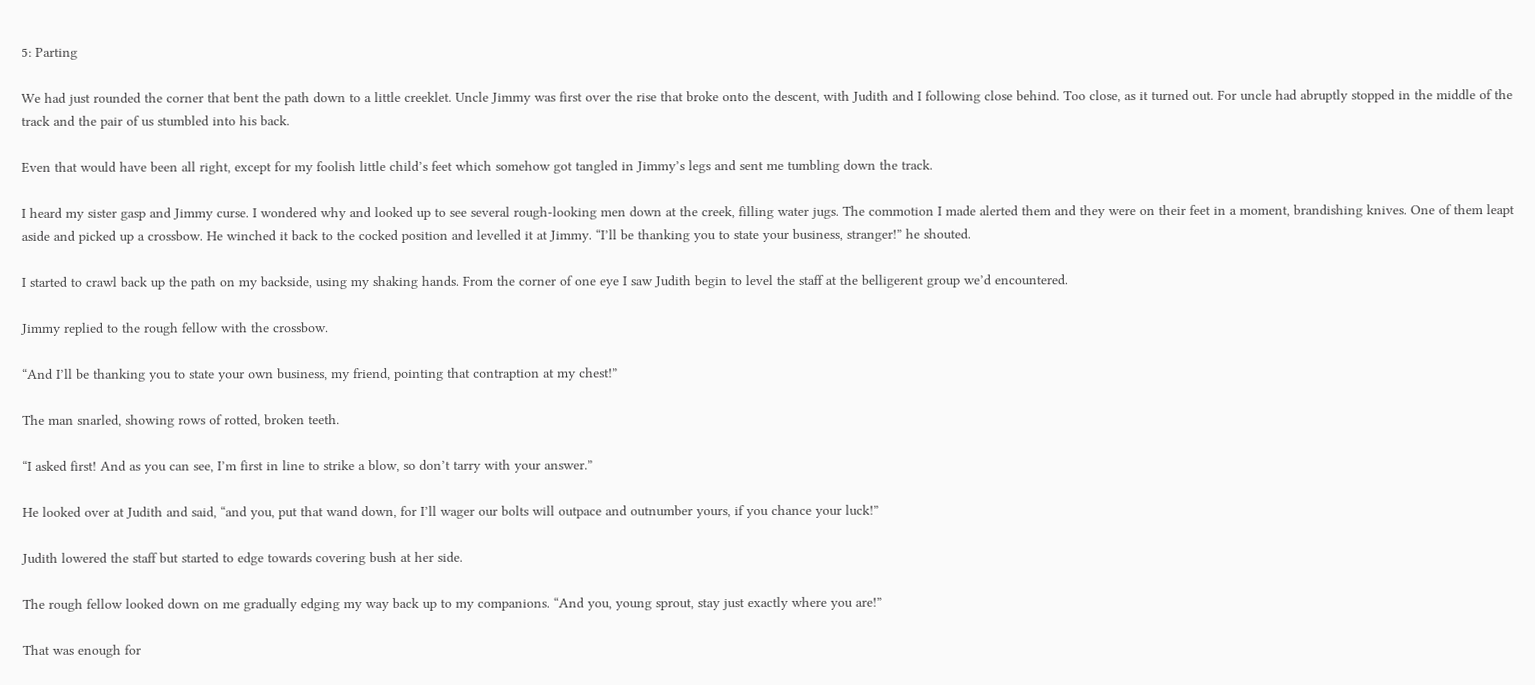5: Parting

We had just rounded the corner that bent the path down to a little creeklet. Uncle Jimmy was first over the rise that broke onto the descent, with Judith and I following close behind. Too close, as it turned out. For uncle had abruptly stopped in the middle of the track and the pair of us stumbled into his back.

Even that would have been all right, except for my foolish little child’s feet which somehow got tangled in Jimmy’s legs and sent me tumbling down the track.

I heard my sister gasp and Jimmy curse. I wondered why and looked up to see several rough-looking men down at the creek, filling water jugs. The commotion I made alerted them and they were on their feet in a moment, brandishing knives. One of them leapt aside and picked up a crossbow. He winched it back to the cocked position and levelled it at Jimmy. “I’ll be thanking you to state your business, stranger!” he shouted.

I started to crawl back up the path on my backside, using my shaking hands. From the corner of one eye I saw Judith begin to level the staff at the belligerent group we’d encountered.

Jimmy replied to the rough fellow with the crossbow.

“And I’ll be thanking you to state your own business, my friend, pointing that contraption at my chest!”

The man snarled, showing rows of rotted, broken teeth.

“I asked first! And as you can see, I’m first in line to strike a blow, so don’t tarry with your answer.”

He looked over at Judith and said, “and you, put that wand down, for I’ll wager our bolts will outpace and outnumber yours, if you chance your luck!”

Judith lowered the staff but started to edge towards covering bush at her side.

The rough fellow looked down on me gradually edging my way back up to my companions. “And you, young sprout, stay just exactly where you are!”

That was enough for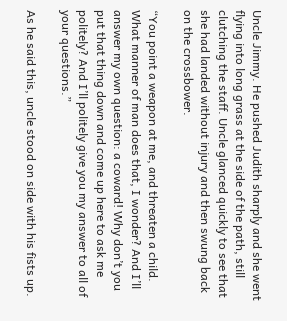Uncle Jimmy. He pushed Judith sharply and she went flying into long grass at the side of the path, still clutching the staff. Uncle glanced quickly to see that she had landed without injury and then swung back on the crossbower.

“You point a weapon at me, and threaten a child. What manner of man does that, I wonder? And I’ll answer my own question: a coward! Why don’t you put that thing down and come up here to ask me politely? And I’ll politely give you my answer to all of your questions.”

As he said this, uncle stood on side with his fists up.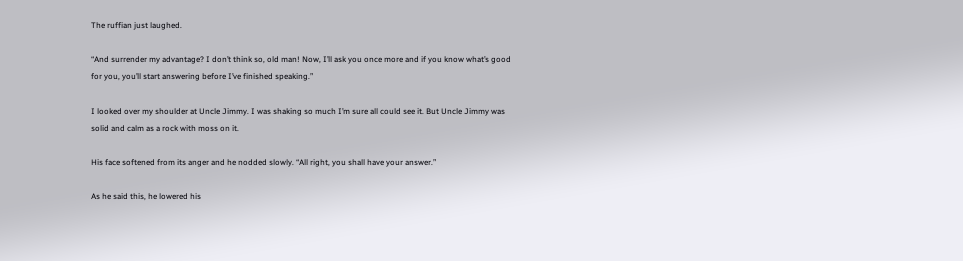The ruffian just laughed.

“And surrender my advantage? I don’t think so, old man! Now, I’ll ask you once more and if you know what’s good for you, you’ll start answering before I’ve finished speaking.”

I looked over my shoulder at Uncle Jimmy. I was shaking so much I’m sure all could see it. But Uncle Jimmy was solid and calm as a rock with moss on it.

His face softened from its anger and he nodded slowly. “All right, you shall have your answer.”

As he said this, he lowered his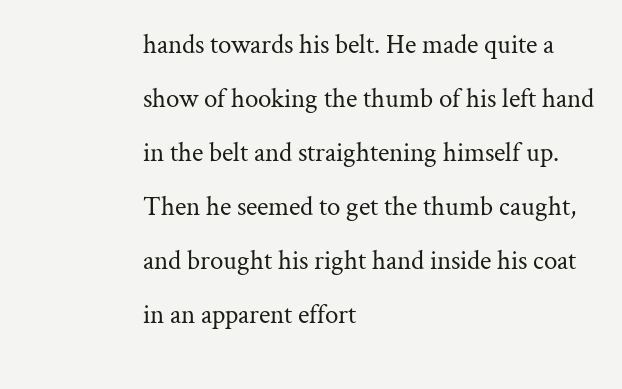hands towards his belt. He made quite a show of hooking the thumb of his left hand in the belt and straightening himself up. Then he seemed to get the thumb caught, and brought his right hand inside his coat in an apparent effort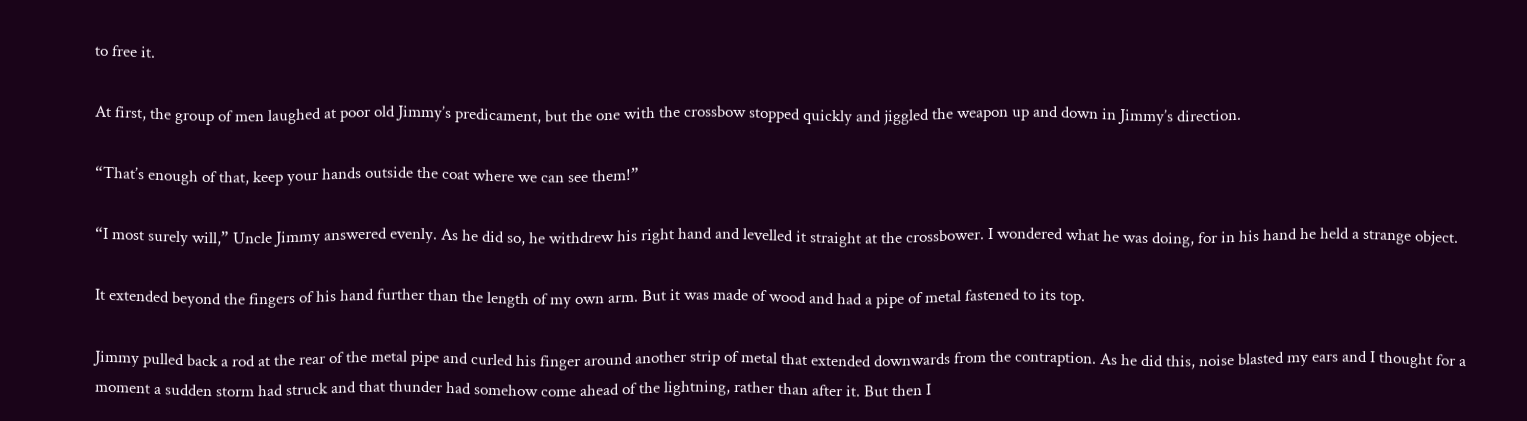to free it.

At first, the group of men laughed at poor old Jimmy’s predicament, but the one with the crossbow stopped quickly and jiggled the weapon up and down in Jimmy’s direction.

“That’s enough of that, keep your hands outside the coat where we can see them!”

“I most surely will,” Uncle Jimmy answered evenly. As he did so, he withdrew his right hand and levelled it straight at the crossbower. I wondered what he was doing, for in his hand he held a strange object.

It extended beyond the fingers of his hand further than the length of my own arm. But it was made of wood and had a pipe of metal fastened to its top.

Jimmy pulled back a rod at the rear of the metal pipe and curled his finger around another strip of metal that extended downwards from the contraption. As he did this, noise blasted my ears and I thought for a moment a sudden storm had struck and that thunder had somehow come ahead of the lightning, rather than after it. But then I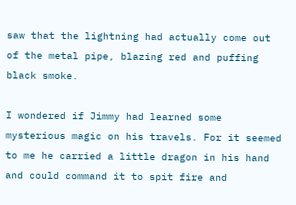saw that the lightning had actually come out of the metal pipe, blazing red and puffing black smoke.

I wondered if Jimmy had learned some mysterious magic on his travels. For it seemed to me he carried a little dragon in his hand and could command it to spit fire and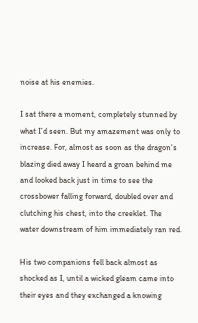noise at his enemies.

I sat there a moment, completely stunned by what I’d seen. But my amazement was only to increase. For, almost as soon as the dragon’s blazing died away I heard a groan behind me and looked back just in time to see the crossbower falling forward, doubled over and clutching his chest, into the creeklet. The water downstream of him immediately ran red.

His two companions fell back almost as shocked as I, until a wicked gleam came into their eyes and they exchanged a knowing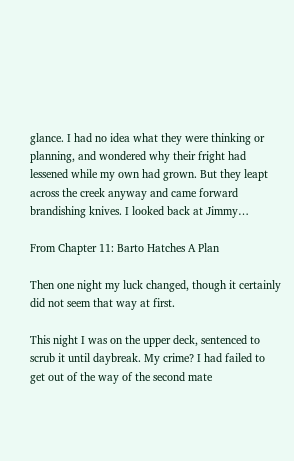glance. I had no idea what they were thinking or planning, and wondered why their fright had lessened while my own had grown. But they leapt across the creek anyway and came forward brandishing knives. I looked back at Jimmy…

From Chapter 11: Barto Hatches A Plan

Then one night my luck changed, though it certainly did not seem that way at first.

This night I was on the upper deck, sentenced to scrub it until daybreak. My crime? I had failed to get out of the way of the second mate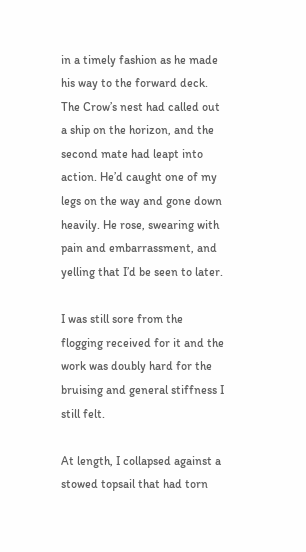in a timely fashion as he made his way to the forward deck. The Crow’s nest had called out a ship on the horizon, and the second mate had leapt into action. He’d caught one of my legs on the way and gone down heavily. He rose, swearing with pain and embarrassment, and yelling that I’d be seen to later.

I was still sore from the flogging received for it and the work was doubly hard for the bruising and general stiffness I still felt.

At length, I collapsed against a stowed topsail that had torn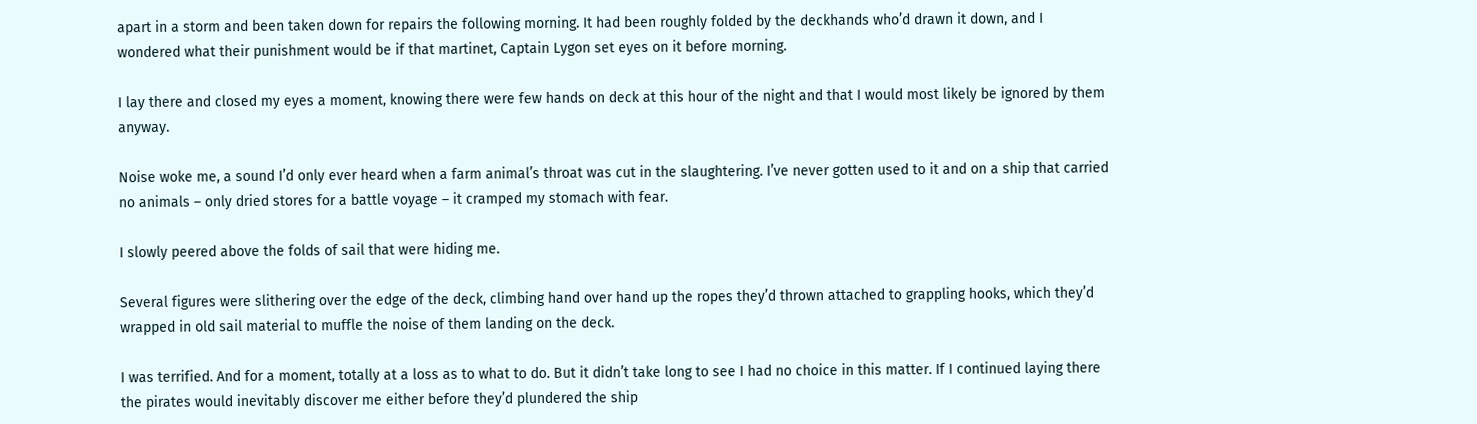apart in a storm and been taken down for repairs the following morning. It had been roughly folded by the deckhands who’d drawn it down, and I wondered what their punishment would be if that martinet, Captain Lygon set eyes on it before morning.

I lay there and closed my eyes a moment, knowing there were few hands on deck at this hour of the night and that I would most likely be ignored by them anyway.

Noise woke me, a sound I’d only ever heard when a farm animal’s throat was cut in the slaughtering. I’ve never gotten used to it and on a ship that carried no animals – only dried stores for a battle voyage – it cramped my stomach with fear.

I slowly peered above the folds of sail that were hiding me.

Several figures were slithering over the edge of the deck, climbing hand over hand up the ropes they’d thrown attached to grappling hooks, which they’d wrapped in old sail material to muffle the noise of them landing on the deck.

I was terrified. And for a moment, totally at a loss as to what to do. But it didn’t take long to see I had no choice in this matter. If I continued laying there the pirates would inevitably discover me either before they’d plundered the ship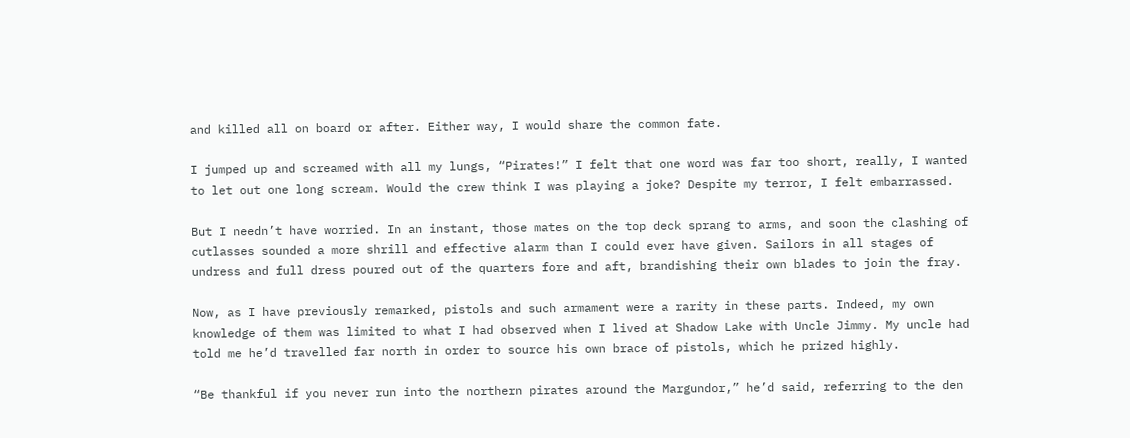and killed all on board or after. Either way, I would share the common fate.

I jumped up and screamed with all my lungs, “Pirates!” I felt that one word was far too short, really, I wanted to let out one long scream. Would the crew think I was playing a joke? Despite my terror, I felt embarrassed.

But I needn’t have worried. In an instant, those mates on the top deck sprang to arms, and soon the clashing of cutlasses sounded a more shrill and effective alarm than I could ever have given. Sailors in all stages of undress and full dress poured out of the quarters fore and aft, brandishing their own blades to join the fray.

Now, as I have previously remarked, pistols and such armament were a rarity in these parts. Indeed, my own knowledge of them was limited to what I had observed when I lived at Shadow Lake with Uncle Jimmy. My uncle had told me he’d travelled far north in order to source his own brace of pistols, which he prized highly.

“Be thankful if you never run into the northern pirates around the Margundor,” he’d said, referring to the den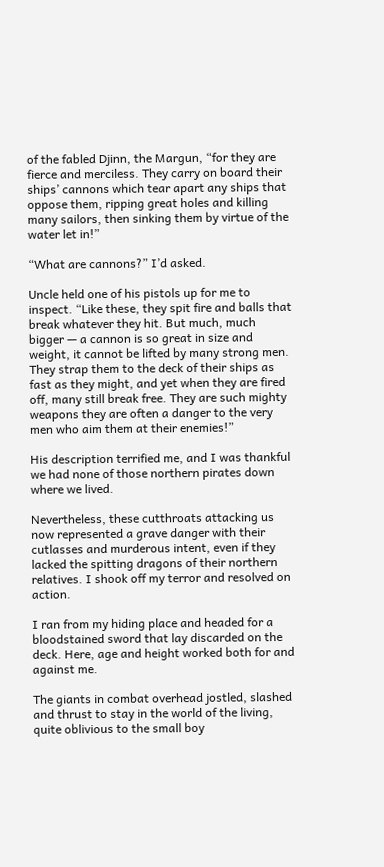of the fabled Djinn, the Margun, “for they are fierce and merciless. They carry on board their ships’ cannons which tear apart any ships that oppose them, ripping great holes and killing many sailors, then sinking them by virtue of the water let in!”

“What are cannons?” I’d asked.

Uncle held one of his pistols up for me to inspect. “Like these, they spit fire and balls that break whatever they hit. But much, much bigger — a cannon is so great in size and weight, it cannot be lifted by many strong men. They strap them to the deck of their ships as fast as they might, and yet when they are fired off, many still break free. They are such mighty weapons they are often a danger to the very men who aim them at their enemies!”

His description terrified me, and I was thankful we had none of those northern pirates down where we lived.

Nevertheless, these cutthroats attacking us now represented a grave danger with their cutlasses and murderous intent, even if they lacked the spitting dragons of their northern relatives. I shook off my terror and resolved on action.

I ran from my hiding place and headed for a bloodstained sword that lay discarded on the deck. Here, age and height worked both for and against me.

The giants in combat overhead jostled, slashed and thrust to stay in the world of the living, quite oblivious to the small boy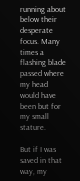running about below their desperate focus. Many times a flashing blade passed where my head would have been but for my small stature.

But if I was saved in that way, my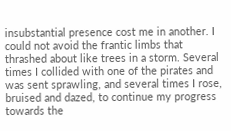insubstantial presence cost me in another. I could not avoid the frantic limbs that thrashed about like trees in a storm. Several times I collided with one of the pirates and was sent sprawling, and several times I rose, bruised and dazed, to continue my progress towards the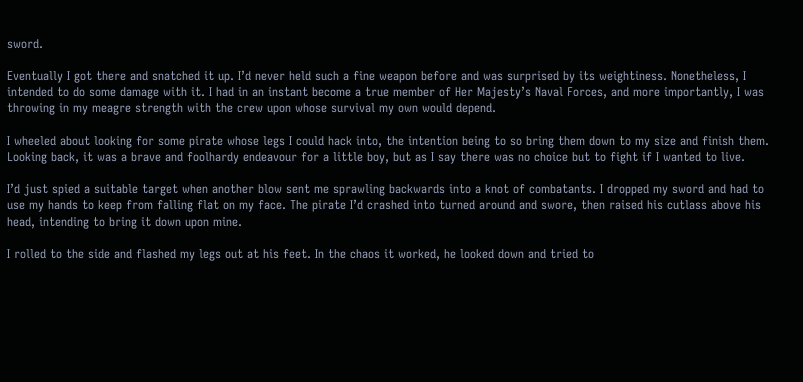sword.

Eventually I got there and snatched it up. I’d never held such a fine weapon before and was surprised by its weightiness. Nonetheless, I intended to do some damage with it. I had in an instant become a true member of Her Majesty’s Naval Forces, and more importantly, I was throwing in my meagre strength with the crew upon whose survival my own would depend.

I wheeled about looking for some pirate whose legs I could hack into, the intention being to so bring them down to my size and finish them. Looking back, it was a brave and foolhardy endeavour for a little boy, but as I say there was no choice but to fight if I wanted to live.

I’d just spied a suitable target when another blow sent me sprawling backwards into a knot of combatants. I dropped my sword and had to use my hands to keep from falling flat on my face. The pirate I’d crashed into turned around and swore, then raised his cutlass above his head, intending to bring it down upon mine.

I rolled to the side and flashed my legs out at his feet. In the chaos it worked, he looked down and tried to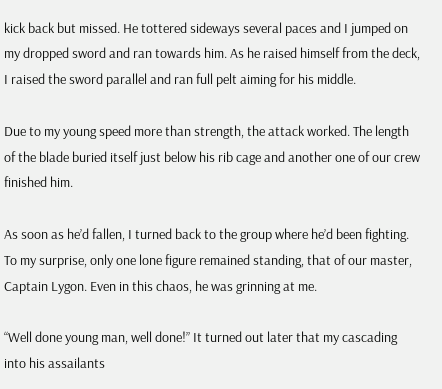kick back but missed. He tottered sideways several paces and I jumped on my dropped sword and ran towards him. As he raised himself from the deck, I raised the sword parallel and ran full pelt aiming for his middle.

Due to my young speed more than strength, the attack worked. The length of the blade buried itself just below his rib cage and another one of our crew finished him.

As soon as he’d fallen, I turned back to the group where he’d been fighting. To my surprise, only one lone figure remained standing, that of our master, Captain Lygon. Even in this chaos, he was grinning at me.

“Well done young man, well done!” It turned out later that my cascading into his assailants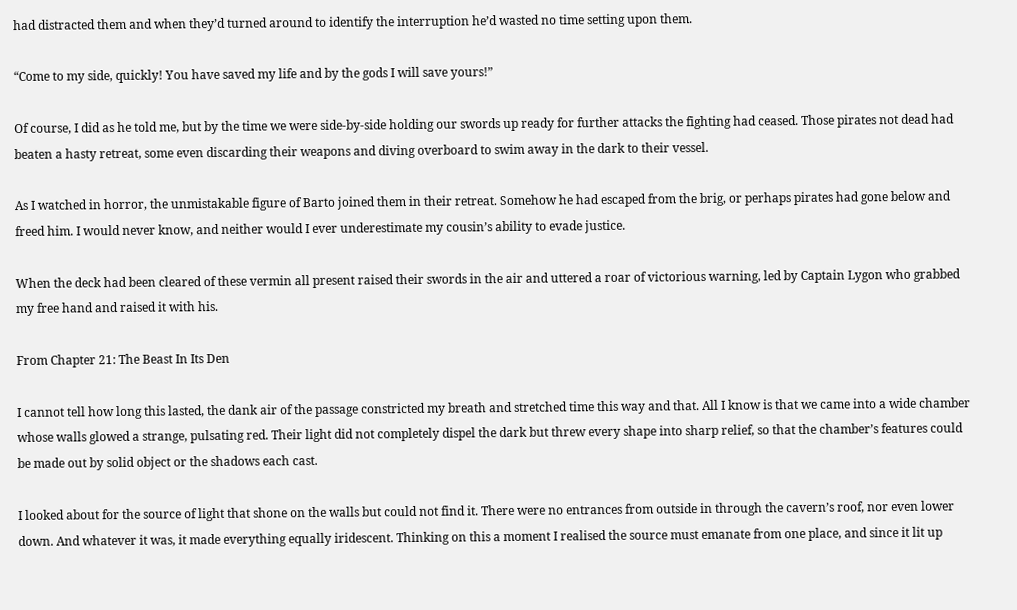had distracted them and when they’d turned around to identify the interruption he’d wasted no time setting upon them.

“Come to my side, quickly! You have saved my life and by the gods I will save yours!”

Of course, I did as he told me, but by the time we were side-by-side holding our swords up ready for further attacks the fighting had ceased. Those pirates not dead had beaten a hasty retreat, some even discarding their weapons and diving overboard to swim away in the dark to their vessel.

As I watched in horror, the unmistakable figure of Barto joined them in their retreat. Somehow he had escaped from the brig, or perhaps pirates had gone below and freed him. I would never know, and neither would I ever underestimate my cousin’s ability to evade justice.

When the deck had been cleared of these vermin all present raised their swords in the air and uttered a roar of victorious warning, led by Captain Lygon who grabbed my free hand and raised it with his.

From Chapter 21: The Beast In Its Den

I cannot tell how long this lasted, the dank air of the passage constricted my breath and stretched time this way and that. All I know is that we came into a wide chamber whose walls glowed a strange, pulsating red. Their light did not completely dispel the dark but threw every shape into sharp relief, so that the chamber’s features could be made out by solid object or the shadows each cast.

I looked about for the source of light that shone on the walls but could not find it. There were no entrances from outside in through the cavern’s roof, nor even lower down. And whatever it was, it made everything equally iridescent. Thinking on this a moment I realised the source must emanate from one place, and since it lit up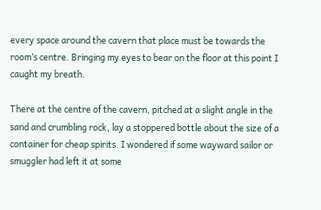every space around the cavern that place must be towards the room’s centre. Bringing my eyes to bear on the floor at this point I caught my breath.

There at the centre of the cavern, pitched at a slight angle in the sand and crumbling rock, lay a stoppered bottle about the size of a container for cheap spirits. I wondered if some wayward sailor or smuggler had left it at some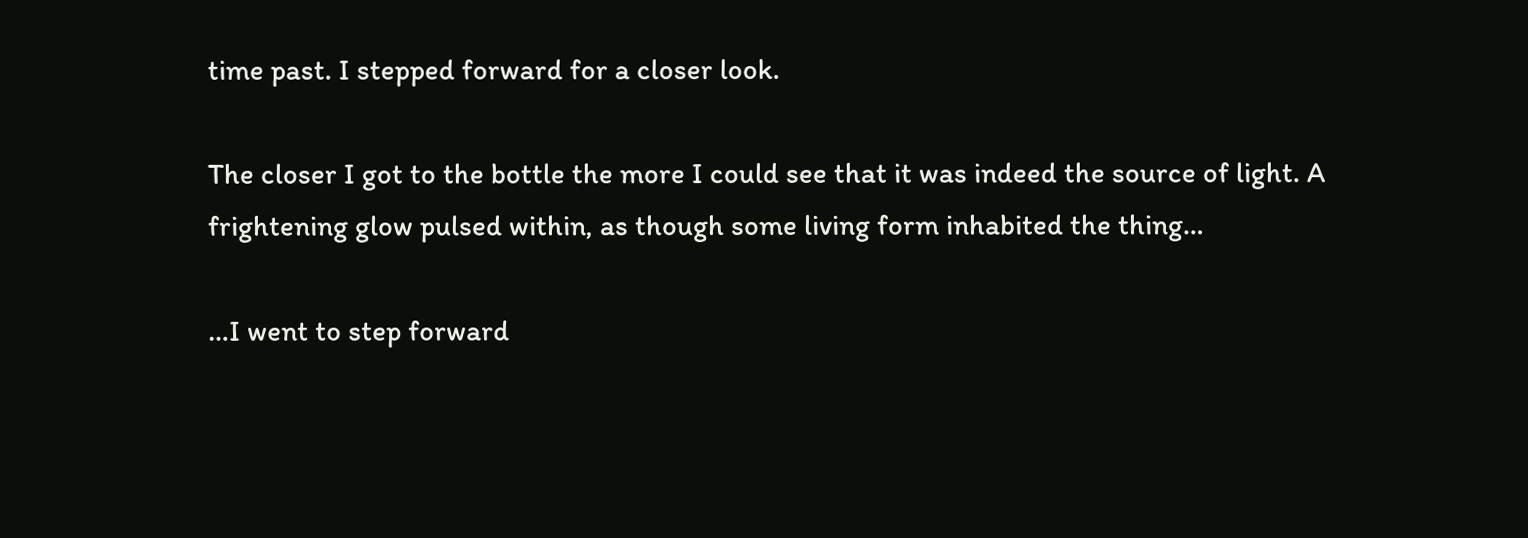time past. I stepped forward for a closer look.

The closer I got to the bottle the more I could see that it was indeed the source of light. A frightening glow pulsed within, as though some living form inhabited the thing…

…I went to step forward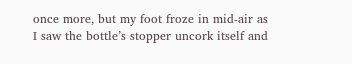once more, but my foot froze in mid-air as I saw the bottle’s stopper uncork itself and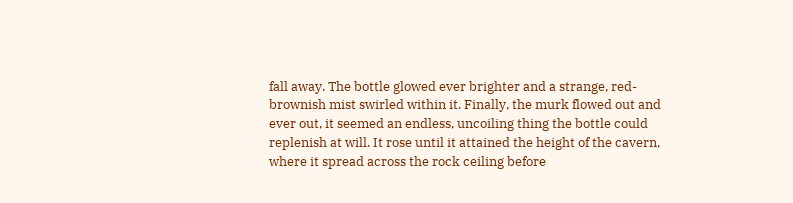fall away. The bottle glowed ever brighter and a strange, red-brownish mist swirled within it. Finally, the murk flowed out and ever out, it seemed an endless, uncoiling thing the bottle could replenish at will. It rose until it attained the height of the cavern, where it spread across the rock ceiling before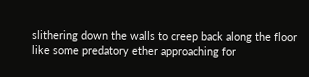slithering down the walls to creep back along the floor like some predatory ether approaching for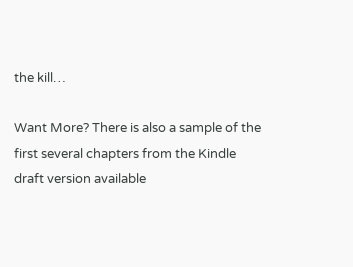the kill…

Want More? There is also a sample of the first several chapters from the Kindle draft version available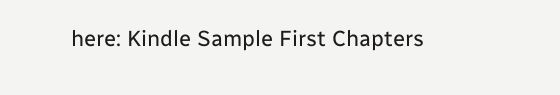here: Kindle Sample First Chapters